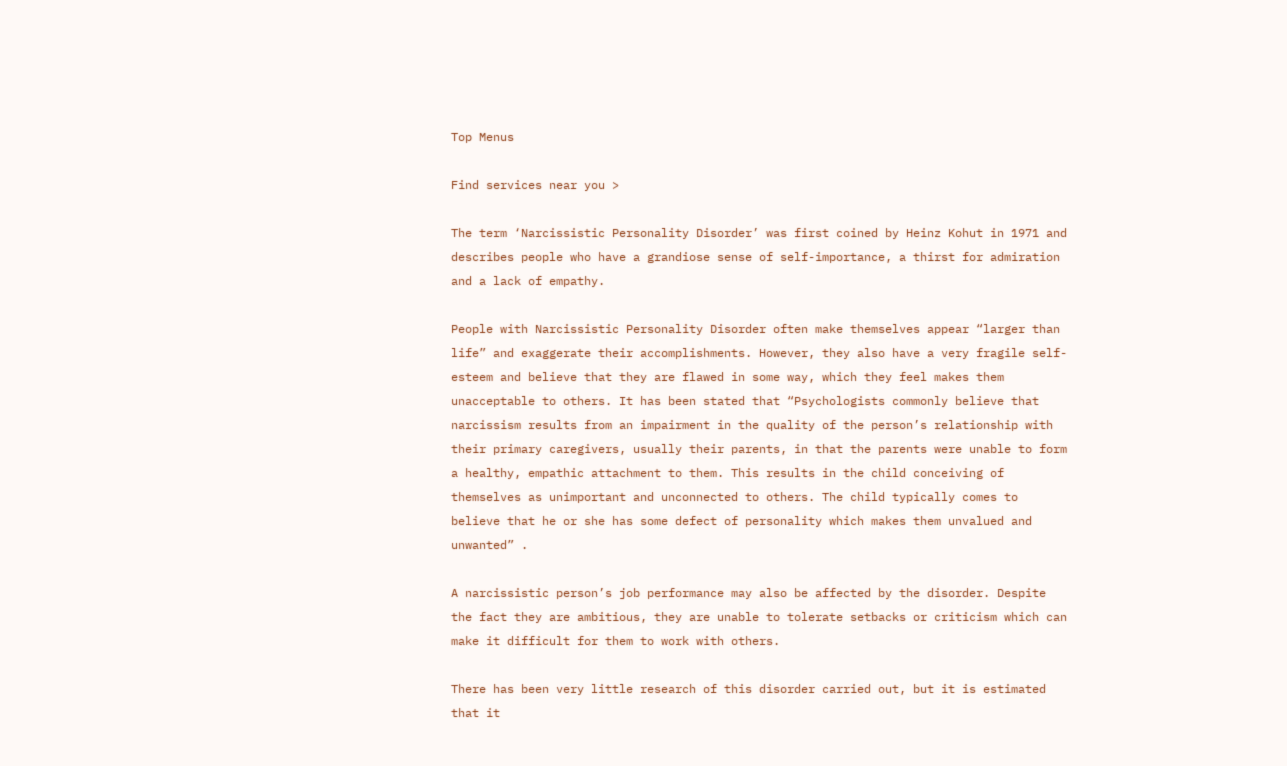Top Menus

Find services near you >

The term ‘Narcissistic Personality Disorder’ was first coined by Heinz Kohut in 1971 and describes people who have a grandiose sense of self-importance, a thirst for admiration and a lack of empathy.

People with Narcissistic Personality Disorder often make themselves appear “larger than life” and exaggerate their accomplishments. However, they also have a very fragile self-esteem and believe that they are flawed in some way, which they feel makes them unacceptable to others. It has been stated that “Psychologists commonly believe that narcissism results from an impairment in the quality of the person’s relationship with their primary caregivers, usually their parents, in that the parents were unable to form a healthy, empathic attachment to them. This results in the child conceiving of themselves as unimportant and unconnected to others. The child typically comes to believe that he or she has some defect of personality which makes them unvalued and unwanted” .

A narcissistic person’s job performance may also be affected by the disorder. Despite the fact they are ambitious, they are unable to tolerate setbacks or criticism which can make it difficult for them to work with others.

There has been very little research of this disorder carried out, but it is estimated that it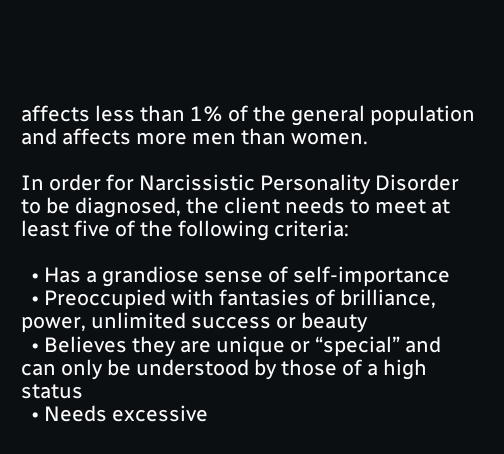affects less than 1% of the general population and affects more men than women.

In order for Narcissistic Personality Disorder to be diagnosed, the client needs to meet at least five of the following criteria:

  • Has a grandiose sense of self-importance
  • Preoccupied with fantasies of brilliance, power, unlimited success or beauty
  • Believes they are unique or “special” and can only be understood by those of a high status
  • Needs excessive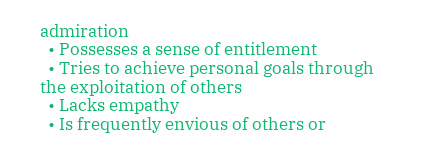admiration
  • Possesses a sense of entitlement
  • Tries to achieve personal goals through the exploitation of others
  • Lacks empathy
  • Is frequently envious of others or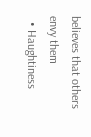believes that others envy them
  • Haughtiness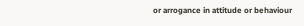or arrogance in attitude or behaviour